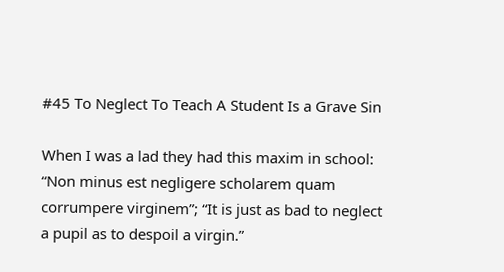#45 To Neglect To Teach A Student Is a Grave Sin

When I was a lad they had this maxim in school: “Non minus est negligere scholarem quam corrumpere virginem”; “It is just as bad to neglect a pupil as to despoil a virgin.”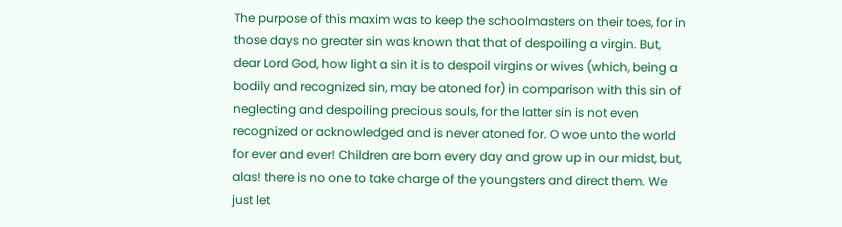The purpose of this maxim was to keep the schoolmasters on their toes, for in those days no greater sin was known that that of despoiling a virgin. But, dear Lord God, how light a sin it is to despoil virgins or wives (which, being a bodily and recognized sin, may be atoned for) in comparison with this sin of neglecting and despoiling precious souls, for the latter sin is not even recognized or acknowledged and is never atoned for. O woe unto the world for ever and ever! Children are born every day and grow up in our midst, but, alas! there is no one to take charge of the youngsters and direct them. We just let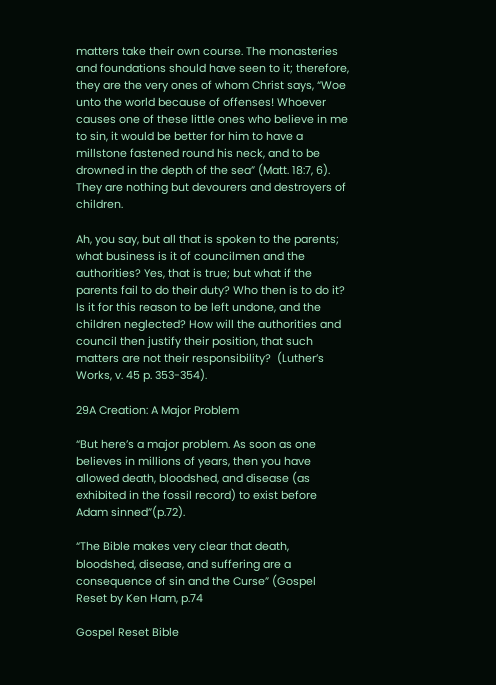matters take their own course. The monasteries and foundations should have seen to it; therefore, they are the very ones of whom Christ says, “Woe unto the world because of offenses! Whoever causes one of these little ones who believe in me to sin, it would be better for him to have a millstone fastened round his neck, and to be drowned in the depth of the sea” (Matt. 18:7, 6). They are nothing but devourers and destroyers of children.

Ah, you say, but all that is spoken to the parents; what business is it of councilmen and the authorities? Yes, that is true; but what if the parents fail to do their duty? Who then is to do it? Is it for this reason to be left undone, and the children neglected? How will the authorities and council then justify their position, that such matters are not their responsibility?  (Luther’s Works, v. 45 p. 353-354).

29A Creation: A Major Problem

“But here’s a major problem. As soon as one believes in millions of years, then you have allowed death, bloodshed, and disease (as exhibited in the fossil record) to exist before Adam sinned”(p.72).

“The Bible makes very clear that death, bloodshed, disease, and suffering are a consequence of sin and the Curse” (Gospel Reset by Ken Ham, p.74

Gospel Reset Bible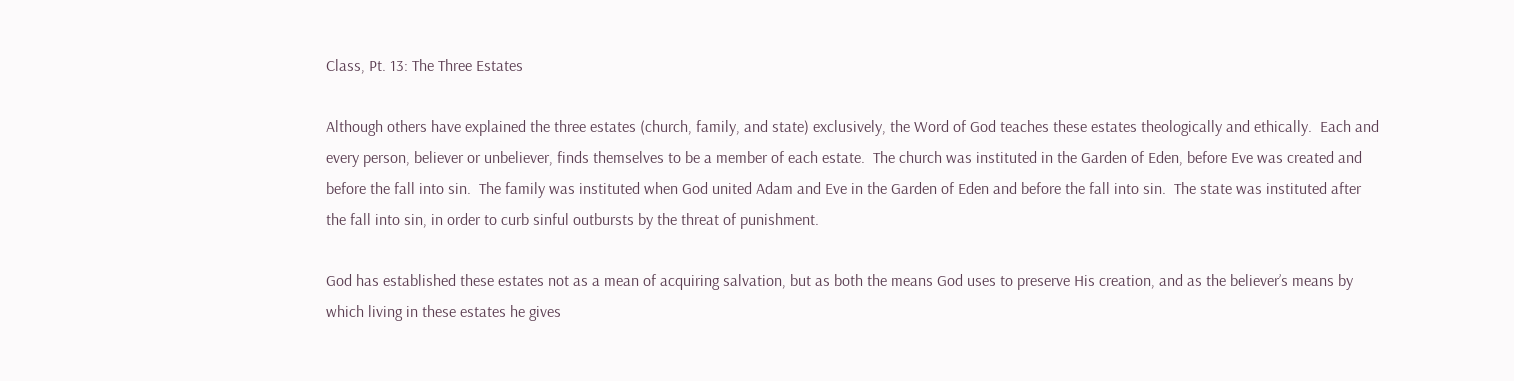Class, Pt. 13: The Three Estates

Although others have explained the three estates (church, family, and state) exclusively, the Word of God teaches these estates theologically and ethically.  Each and every person, believer or unbeliever, finds themselves to be a member of each estate.  The church was instituted in the Garden of Eden, before Eve was created and before the fall into sin.  The family was instituted when God united Adam and Eve in the Garden of Eden and before the fall into sin.  The state was instituted after the fall into sin, in order to curb sinful outbursts by the threat of punishment.

God has established these estates not as a mean of acquiring salvation, but as both the means God uses to preserve His creation, and as the believer’s means by which living in these estates he gives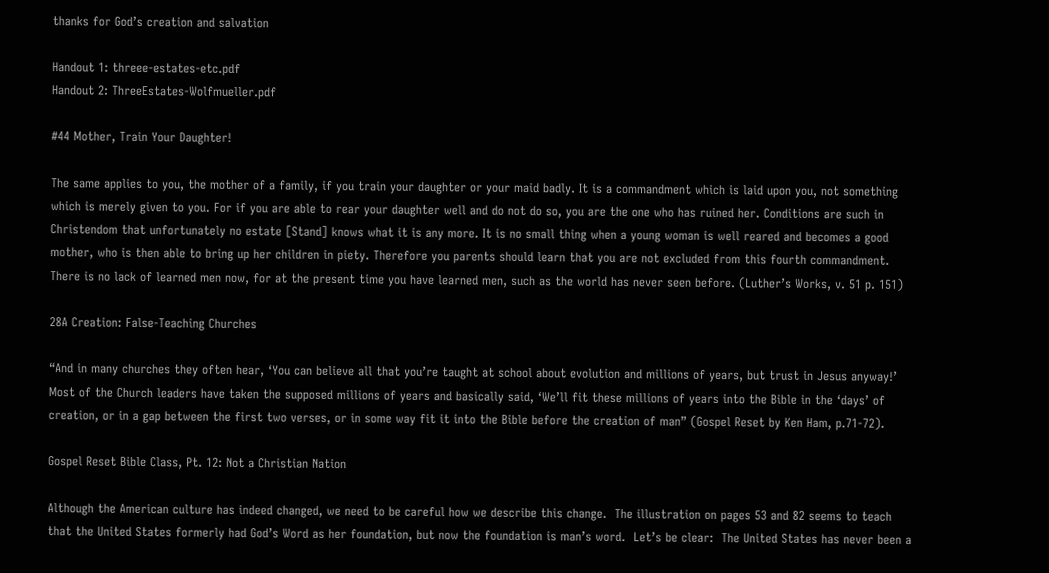thanks for God’s creation and salvation

Handout 1: threee-estates-etc.pdf
Handout 2: ThreeEstates-Wolfmueller.pdf

#44 Mother, Train Your Daughter!

The same applies to you, the mother of a family, if you train your daughter or your maid badly. It is a commandment which is laid upon you, not something which is merely given to you. For if you are able to rear your daughter well and do not do so, you are the one who has ruined her. Conditions are such in Christendom that unfortunately no estate [Stand] knows what it is any more. It is no small thing when a young woman is well reared and becomes a good mother, who is then able to bring up her children in piety. Therefore you parents should learn that you are not excluded from this fourth commandment. There is no lack of learned men now, for at the present time you have learned men, such as the world has never seen before. (Luther’s Works, v. 51 p. 151)

28A Creation: False-Teaching Churches

“And in many churches they often hear, ‘You can believe all that you’re taught at school about evolution and millions of years, but trust in Jesus anyway!’ Most of the Church leaders have taken the supposed millions of years and basically said, ‘We’ll fit these millions of years into the Bible in the ‘days’ of creation, or in a gap between the first two verses, or in some way fit it into the Bible before the creation of man” (Gospel Reset by Ken Ham, p.71-72).

Gospel Reset Bible Class, Pt. 12: Not a Christian Nation

Although the American culture has indeed changed, we need to be careful how we describe this change.  The illustration on pages 53 and 82 seems to teach that the United States formerly had God’s Word as her foundation, but now the foundation is man’s word.  Let’s be clear:  The United States has never been a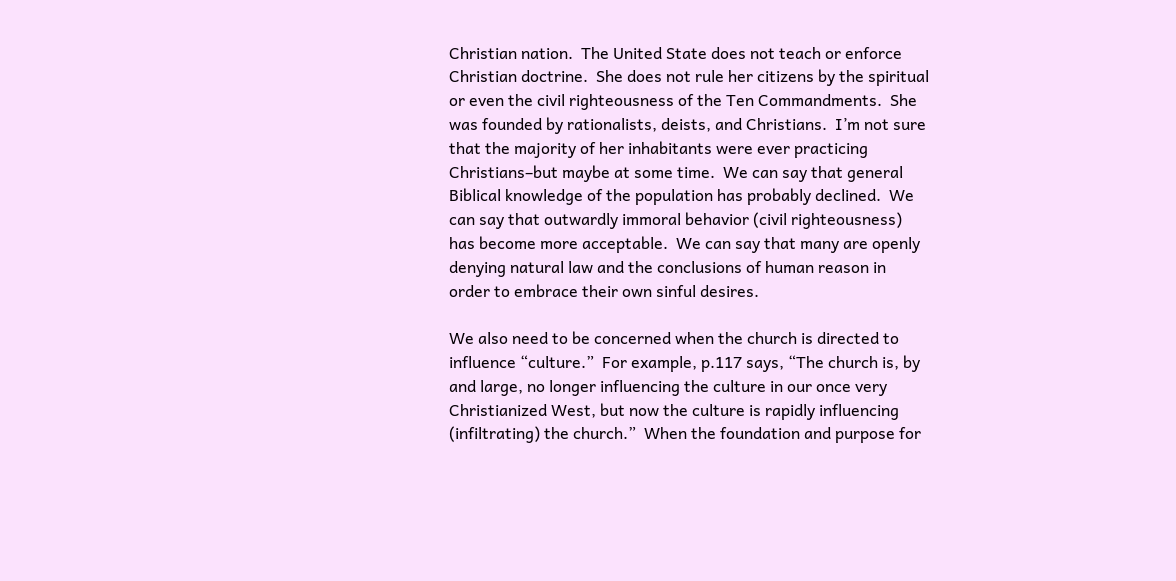Christian nation.  The United State does not teach or enforce Christian doctrine.  She does not rule her citizens by the spiritual or even the civil righteousness of the Ten Commandments.  She was founded by rationalists, deists, and Christians.  I’m not sure that the majority of her inhabitants were ever practicing Christians–but maybe at some time.  We can say that general Biblical knowledge of the population has probably declined.  We can say that outwardly immoral behavior (civil righteousness) has become more acceptable.  We can say that many are openly denying natural law and the conclusions of human reason in order to embrace their own sinful desires.

We also need to be concerned when the church is directed to influence “culture.”  For example, p.117 says, “The church is, by and large, no longer influencing the culture in our once very Christianized West, but now the culture is rapidly influencing  (infiltrating) the church.”  When the foundation and purpose for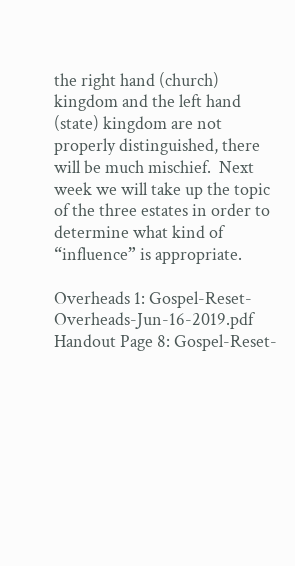the right hand (church) kingdom and the left hand (state) kingdom are not properly distinguished, there will be much mischief.  Next week we will take up the topic of the three estates in order to determine what kind of “influence” is appropriate.

Overheads 1: Gospel-Reset-Overheads-Jun-16-2019.pdf
Handout Page 8: Gospel-Reset-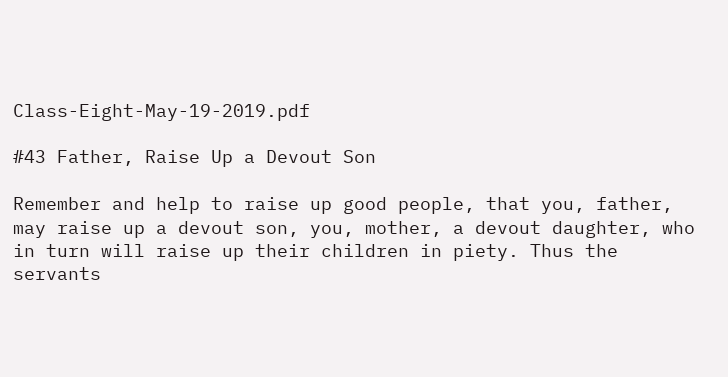Class-Eight-May-19-2019.pdf

#43 Father, Raise Up a Devout Son

Remember and help to raise up good people, that you, father, may raise up a devout son, you, mother, a devout daughter, who in turn will raise up their children in piety. Thus the servants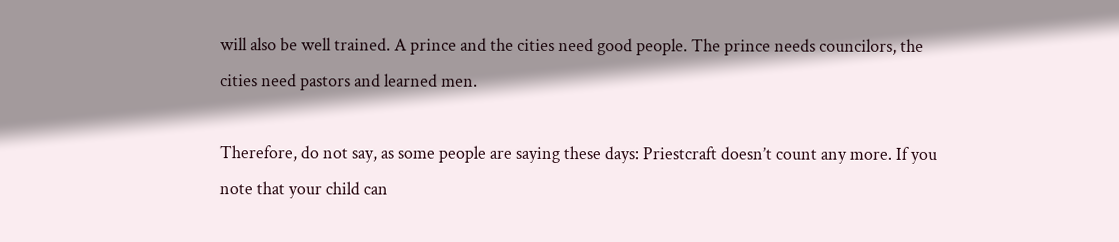will also be well trained. A prince and the cities need good people. The prince needs councilors, the cities need pastors and learned men.

Therefore, do not say, as some people are saying these days: Priestcraft doesn’t count any more. If you note that your child can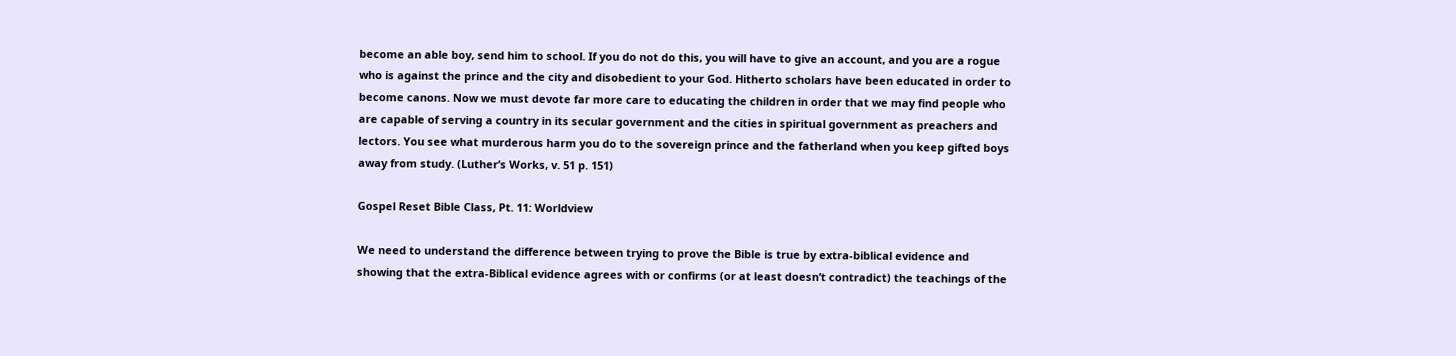become an able boy, send him to school. If you do not do this, you will have to give an account, and you are a rogue who is against the prince and the city and disobedient to your God. Hitherto scholars have been educated in order to become canons. Now we must devote far more care to educating the children in order that we may find people who are capable of serving a country in its secular government and the cities in spiritual government as preachers and lectors. You see what murderous harm you do to the sovereign prince and the fatherland when you keep gifted boys away from study. (Luther’s Works, v. 51 p. 151)

Gospel Reset Bible Class, Pt. 11: Worldview

We need to understand the difference between trying to prove the Bible is true by extra-biblical evidence and showing that the extra-Biblical evidence agrees with or confirms (or at least doesn’t contradict) the teachings of the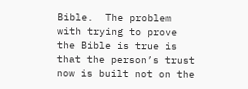Bible.  The problem with trying to prove the Bible is true is that the person’s trust now is built not on the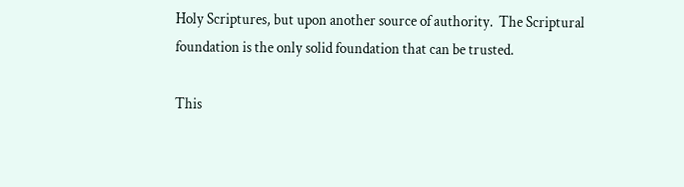Holy Scriptures, but upon another source of authority.  The Scriptural foundation is the only solid foundation that can be trusted.

This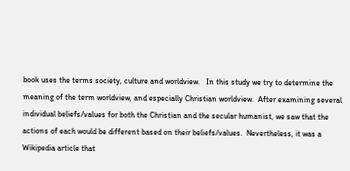book uses the terms society, culture and worldview.   In this study we try to determine the meaning of the term worldview, and especially Christian worldview.  After examining several individual beliefs/values for both the Christian and the secular humanist, we saw that the actions of each would be different based on their beliefs/values.  Nevertheless, it was a Wikipedia article that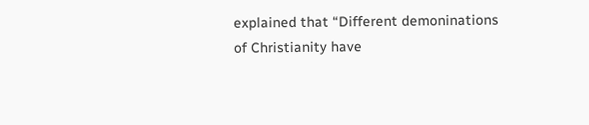explained that “Different demoninations of Christianity have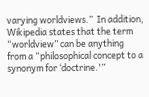varying worldviews.”  In addition, Wikipedia states that the term “worldview” can be anything from a “philosophical concept to a synonym for ‘doctrine.'”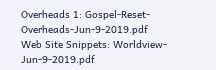Overheads 1: Gospel-Reset-Overheads-Jun-9-2019.pdf
Web Site Snippets: Worldview-Jun-9-2019.pdf